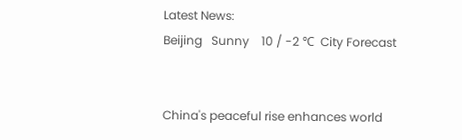Latest News:
Beijing   Sunny    10 / -2 ℃  City Forecast


China's peaceful rise enhances world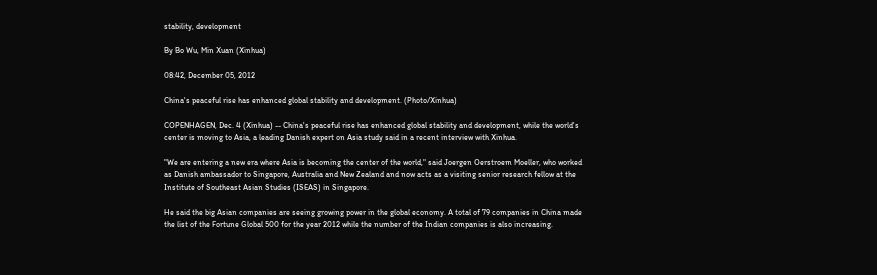stability, development

By Bo Wu, Min Xuan (Xinhua)

08:42, December 05, 2012

China's peaceful rise has enhanced global stability and development. (Photo/Xinhua)

COPENHAGEN, Dec. 4 (Xinhua) -- China's peaceful rise has enhanced global stability and development, while the world's center is moving to Asia, a leading Danish expert on Asia study said in a recent interview with Xinhua.

"We are entering a new era where Asia is becoming the center of the world," said Joergen Oerstroem Moeller, who worked as Danish ambassador to Singapore, Australia and New Zealand and now acts as a visiting senior research fellow at the Institute of Southeast Asian Studies (ISEAS) in Singapore.

He said the big Asian companies are seeing growing power in the global economy. A total of 79 companies in China made the list of the Fortune Global 500 for the year 2012 while the number of the Indian companies is also increasing.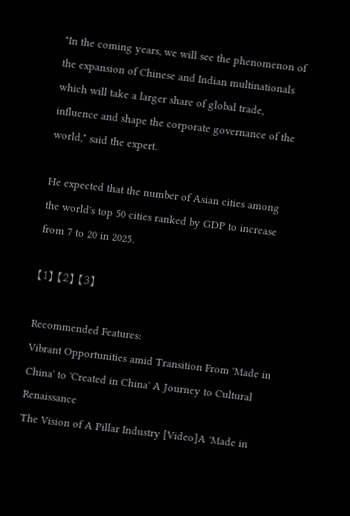"In the coming years, we will see the phenomenon of the expansion of Chinese and Indian multinationals which will take a larger share of global trade, influence and shape the corporate governance of the world," said the expert.

He expected that the number of Asian cities among the world's top 50 cities ranked by GDP to increase from 7 to 20 in 2025.

【1】 【2】 【3】

Recommended Features:
Vibrant Opportunities amid Transition From 'Made in China' to 'Created in China' A Journey to Cultural Renaissance
The Vision of A Pillar Industry [Video]A 'Made in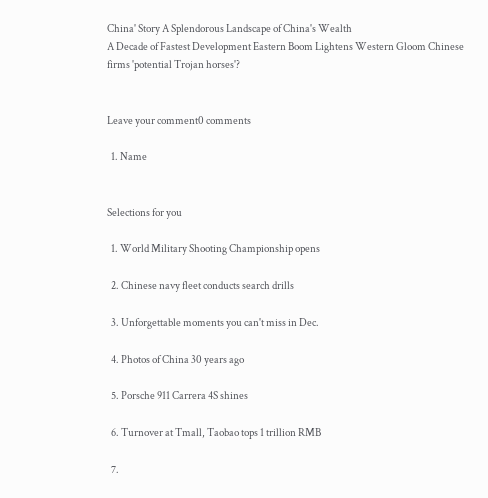China' Story A Splendorous Landscape of China's Wealth
A Decade of Fastest Development Eastern Boom Lightens Western Gloom Chinese firms 'potential Trojan horses'?


Leave your comment0 comments

  1. Name


Selections for you

  1. World Military Shooting Championship opens

  2. Chinese navy fleet conducts search drills

  3. Unforgettable moments you can't miss in Dec.

  4. Photos of China 30 years ago

  5. Porsche 911 Carrera 4S shines

  6. Turnover at Tmall, Taobao tops 1 trillion RMB

  7.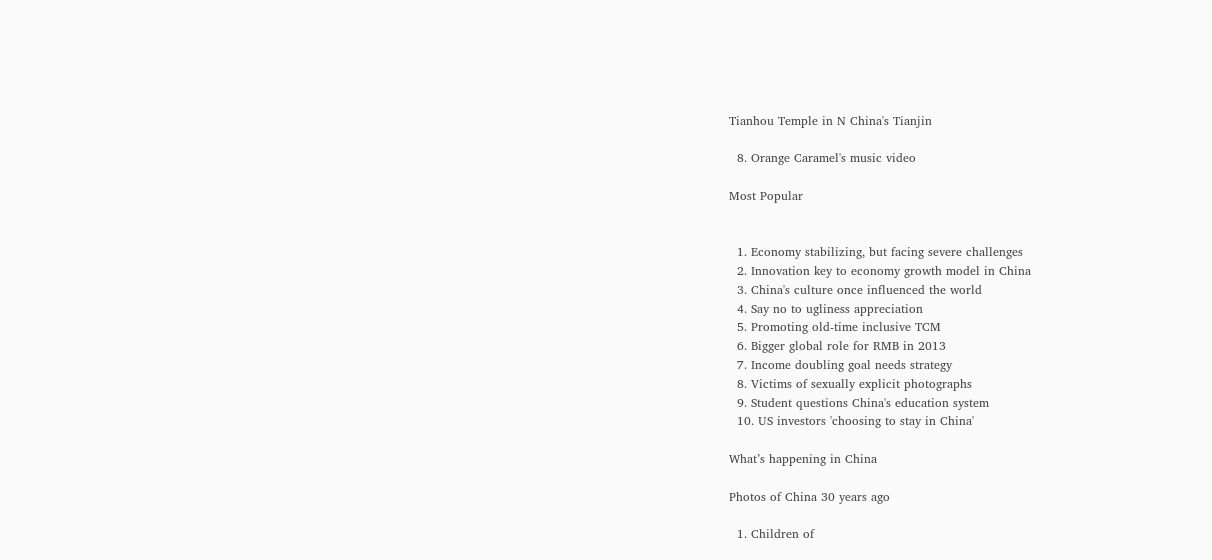Tianhou Temple in N China's Tianjin

  8. Orange Caramel's music video

Most Popular


  1. Economy stabilizing, but facing severe challenges
  2. Innovation key to economy growth model in China
  3. China's culture once influenced the world
  4. Say no to ugliness appreciation
  5. Promoting old-time inclusive TCM
  6. Bigger global role for RMB in 2013
  7. Income doubling goal needs strategy
  8. Victims of sexually explicit photographs
  9. Student questions China's education system
  10. US investors 'choosing to stay in China'

What’s happening in China

Photos of China 30 years ago

  1. Children of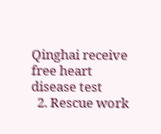Qinghai receive free heart disease test
  2. Rescue work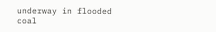underway in flooded coal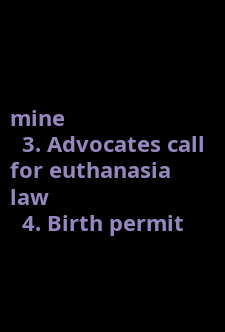mine
  3. Advocates call for euthanasia law
  4. Birth permit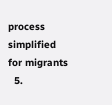process simplified for migrants
  5.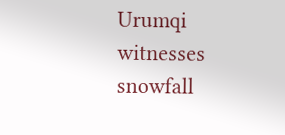Urumqi witnesses snowfall